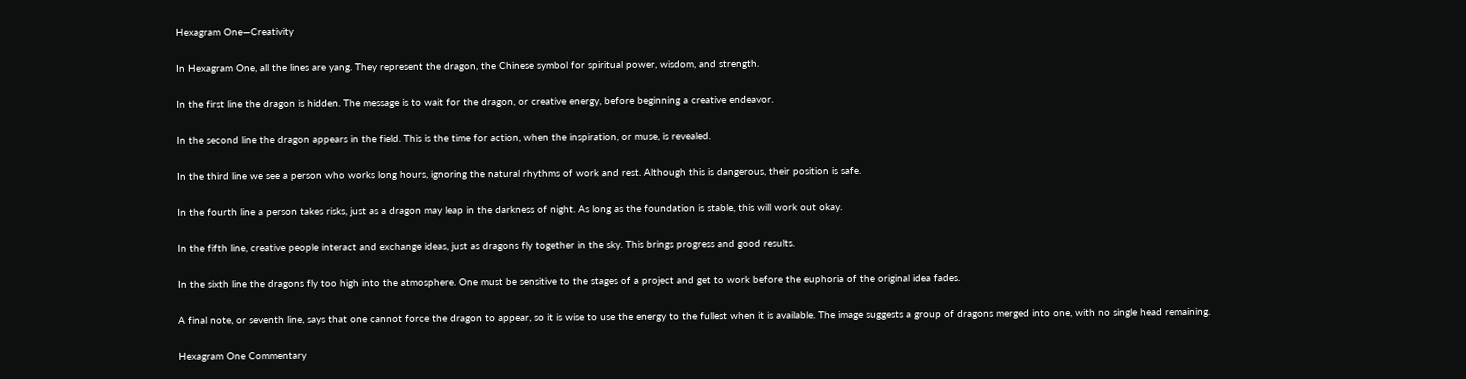Hexagram One—Creativity

In Hexagram One, all the lines are yang. They represent the dragon, the Chinese symbol for spiritual power, wisdom, and strength.

In the first line the dragon is hidden. The message is to wait for the dragon, or creative energy, before beginning a creative endeavor.

In the second line the dragon appears in the field. This is the time for action, when the inspiration, or muse, is revealed.

In the third line we see a person who works long hours, ignoring the natural rhythms of work and rest. Although this is dangerous, their position is safe.

In the fourth line a person takes risks, just as a dragon may leap in the darkness of night. As long as the foundation is stable, this will work out okay.

In the fifth line, creative people interact and exchange ideas, just as dragons fly together in the sky. This brings progress and good results.

In the sixth line the dragons fly too high into the atmosphere. One must be sensitive to the stages of a project and get to work before the euphoria of the original idea fades.

A final note, or seventh line, says that one cannot force the dragon to appear, so it is wise to use the energy to the fullest when it is available. The image suggests a group of dragons merged into one, with no single head remaining.

Hexagram One Commentary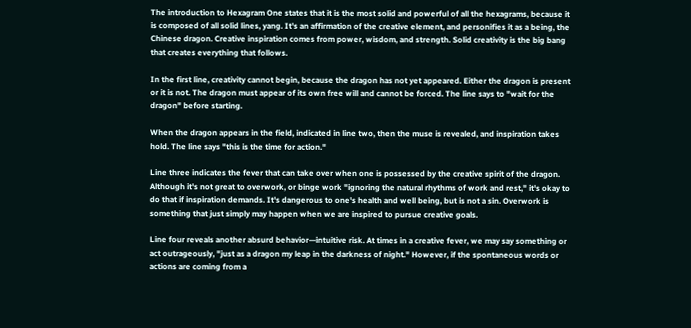The introduction to Hexagram One states that it is the most solid and powerful of all the hexagrams, because it is composed of all solid lines, yang. It's an affirmation of the creative element, and personifies it as a being, the Chinese dragon. Creative inspiration comes from power, wisdom, and strength. Solid creativity is the big bang that creates everything that follows.

In the first line, creativity cannot begin, because the dragon has not yet appeared. Either the dragon is present or it is not. The dragon must appear of its own free will and cannot be forced. The line says to "wait for the dragon" before starting.

When the dragon appears in the field, indicated in line two, then the muse is revealed, and inspiration takes hold. The line says "this is the time for action."

Line three indicates the fever that can take over when one is possessed by the creative spirit of the dragon. Although it's not great to overwork, or binge work "ignoring the natural rhythms of work and rest," it's okay to do that if inspiration demands. It's dangerous to one's health and well being, but is not a sin. Overwork is something that just simply may happen when we are inspired to pursue creative goals.

Line four reveals another absurd behavior—intuitive risk. At times in a creative fever, we may say something or act outrageously, "just as a dragon my leap in the darkness of night." However, if the spontaneous words or actions are coming from a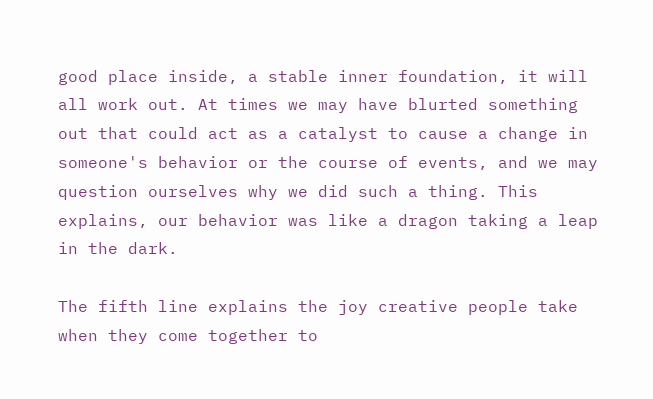good place inside, a stable inner foundation, it will all work out. At times we may have blurted something out that could act as a catalyst to cause a change in someone's behavior or the course of events, and we may question ourselves why we did such a thing. This explains, our behavior was like a dragon taking a leap in the dark.

The fifth line explains the joy creative people take when they come together to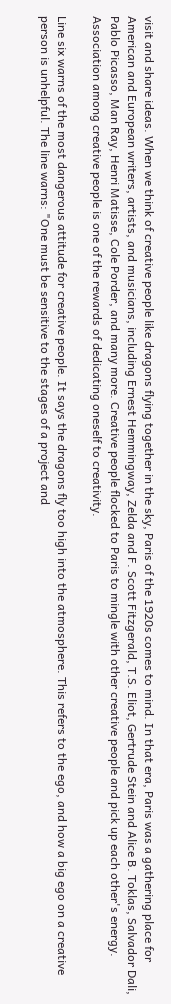visit and share ideas. When we think of creative people like dragons flying together in the sky, Paris of the 1920s comes to mind. In that era, Paris was a gathering place for American and European writers, artists, and musicians, including Ernest Hemmingway, Zelda and F. Scott Fitzgerald, T.S. Eliot, Gertrude Stein and Alice B. Toklas, Salvador Dali, Pablo Picasso, Man Ray, Henri Matisse, Cole Porder, and many more. Creative people flocked to Paris to mingle with other creative people and pick up each other's energy. Association among creative people is one of the rewards of dedicating oneself to creativity.

Line six warns of the most dangerous attitude for creative people. It says the dragons fly too high into the atmosphere. This refers to the ego, and how a big ego on a creative person is unhelpful. The line warns: "One must be sensitive to the stages of a project and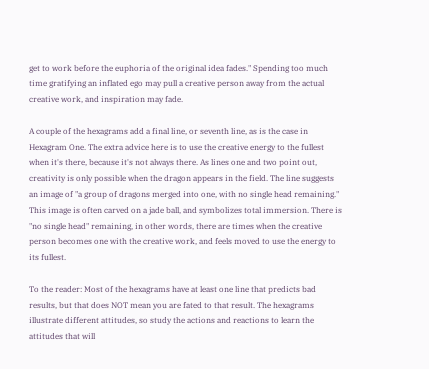get to work before the euphoria of the original idea fades." Spending too much time gratifying an inflated ego may pull a creative person away from the actual creative work, and inspiration may fade.

A couple of the hexagrams add a final line, or seventh line, as is the case in Hexagram One. The extra advice here is to use the creative energy to the fullest when it's there, because it's not always there. As lines one and two point out, creativity is only possible when the dragon appears in the field. The line suggests an image of "a group of dragons merged into one, with no single head remaining." This image is often carved on a jade ball, and symbolizes total immersion. There is "no single head" remaining, in other words, there are times when the creative person becomes one with the creative work, and feels moved to use the energy to its fullest.

To the reader: Most of the hexagrams have at least one line that predicts bad results, but that does NOT mean you are fated to that result. The hexagrams illustrate different attitudes, so study the actions and reactions to learn the attitudes that will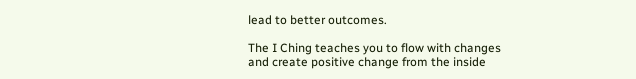lead to better outcomes.

The I Ching teaches you to flow with changes and create positive change from the inside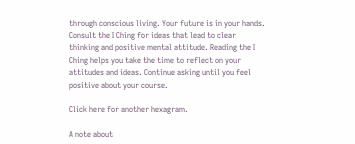through conscious living. Your future is in your hands. Consult the I Ching for ideas that lead to clear thinking and positive mental attitude. Reading the I Ching helps you take the time to reflect on your attitudes and ideas. Continue asking until you feel positive about your course.

Click here for another hexagram.

A note about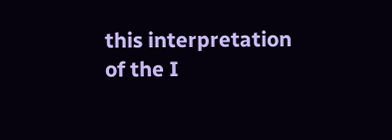this interpretation of the I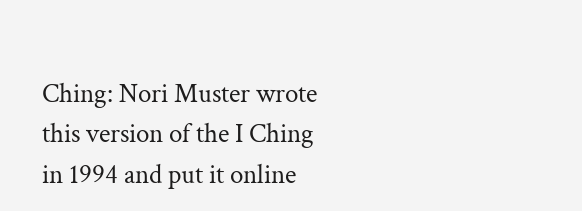Ching: Nori Muster wrote this version of the I Ching in 1994 and put it online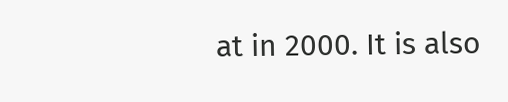at in 2000. It is also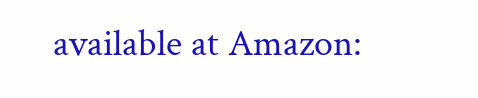available at Amazon: